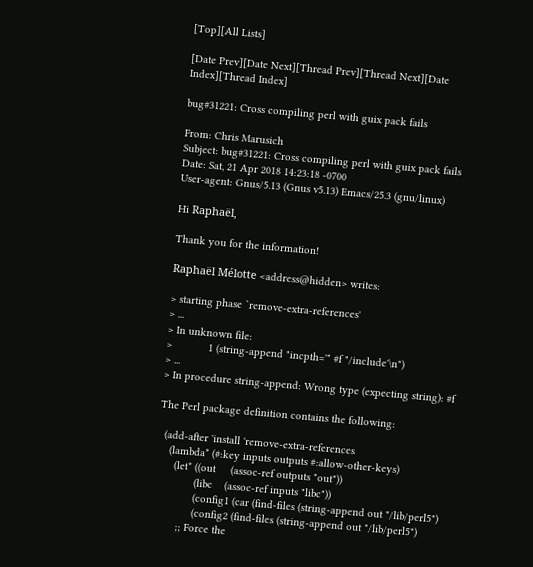[Top][All Lists]

[Date Prev][Date Next][Thread Prev][Thread Next][Date Index][Thread Index]

bug#31221: Cross compiling perl with guix pack fails

From: Chris Marusich
Subject: bug#31221: Cross compiling perl with guix pack fails
Date: Sat, 21 Apr 2018 14:23:18 -0700
User-agent: Gnus/5.13 (Gnus v5.13) Emacs/25.3 (gnu/linux)

Hi Raphaël,

Thank you for the information!

Raphaël Mélotte <address@hidden> writes:

> starting phase `remove-extra-references'
> ...
> In unknown file:
>            1 (string-append "incpth='" #f "/include'\n")
> ...
> In procedure string-append: Wrong type (expecting string): #f

The Perl package definition contains the following:

  (add-after 'install 'remove-extra-references
    (lambda* (#:key inputs outputs #:allow-other-keys)
      (let* ((out     (assoc-ref outputs "out"))
             (libc    (assoc-ref inputs "libc"))
             (config1 (car (find-files (string-append out "/lib/perl5")
             (config2 (find-files (string-append out "/lib/perl5")
        ;; Force the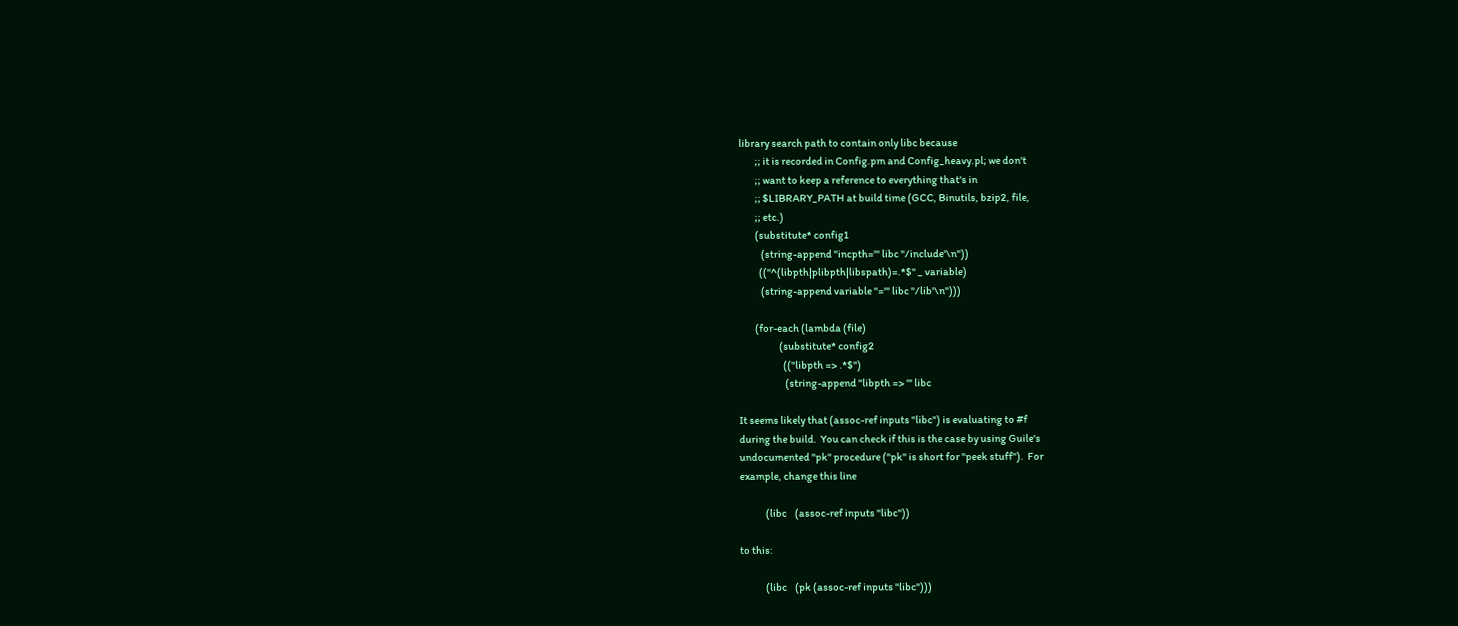library search path to contain only libc because
        ;; it is recorded in Config.pm and Config_heavy.pl; we don't
        ;; want to keep a reference to everything that's in
        ;; $LIBRARY_PATH at build time (GCC, Binutils, bzip2, file,
        ;; etc.)
        (substitute* config1
           (string-append "incpth='" libc "/include'\n"))
          (("^(libpth|plibpth|libspath)=.*$" _ variable)
           (string-append variable "='" libc "/lib'\n")))

        (for-each (lambda (file)
                    (substitute* config2
                      (("libpth => .*$")
                       (string-append "libpth => '" libc

It seems likely that (assoc-ref inputs "libc") is evaluating to #f
during the build.  You can check if this is the case by using Guile's
undocumented "pk" procedure ("pk" is short for "peek stuff").  For
example, change this line

             (libc    (assoc-ref inputs "libc"))

to this:

             (libc    (pk (assoc-ref inputs "libc")))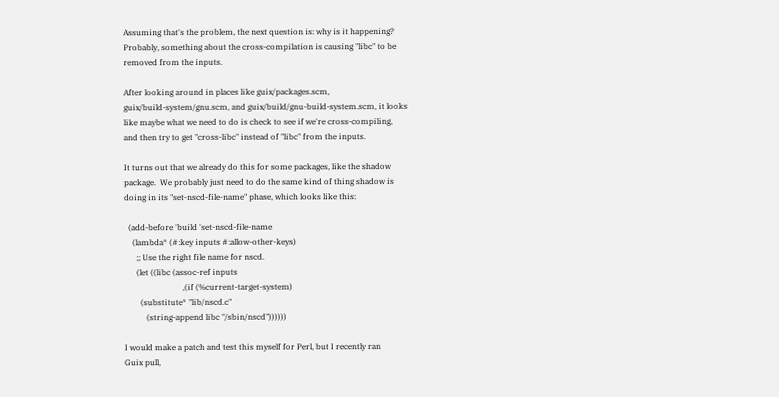Assuming that's the problem, the next question is: why is it happening?
Probably, something about the cross-compilation is causing "libc" to be
removed from the inputs.

After looking around in places like guix/packages.scm,
guix/build-system/gnu.scm, and guix/build/gnu-build-system.scm, it looks
like maybe what we need to do is check to see if we're cross-compiling,
and then try to get "cross-libc" instead of "libc" from the inputs.

It turns out that we already do this for some packages, like the shadow
package.  We probably just need to do the same kind of thing shadow is
doing in its "set-nscd-file-name" phase, which looks like this:

  (add-before 'build 'set-nscd-file-name
    (lambda* (#:key inputs #:allow-other-keys)
      ;; Use the right file name for nscd.
      (let ((libc (assoc-ref inputs
                             ,(if (%current-target-system)
        (substitute* "lib/nscd.c"
           (string-append libc "/sbin/nscd"))))))

I would make a patch and test this myself for Perl, but I recently ran
Guix pull,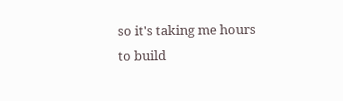so it's taking me hours to build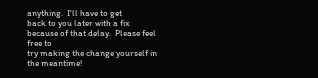anything.  I'll have to get
back to you later with a fix because of that delay.  Please feel free to
try making the change yourself in the meantime!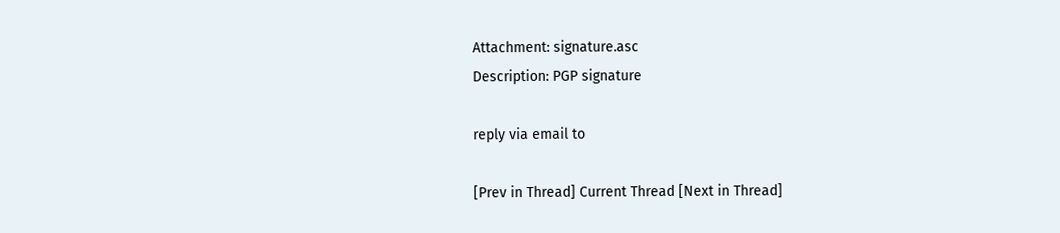Attachment: signature.asc
Description: PGP signature

reply via email to

[Prev in Thread] Current Thread [Next in Thread]